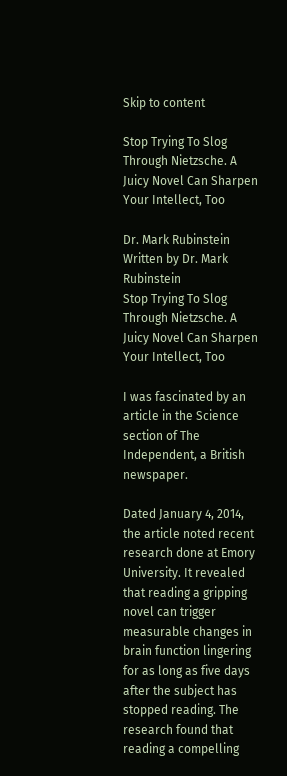Skip to content

Stop Trying To Slog Through Nietzsche. A Juicy Novel Can Sharpen Your Intellect, Too

Dr. Mark Rubinstein
Written by Dr. Mark Rubinstein
Stop Trying To Slog Through Nietzsche. A Juicy Novel Can Sharpen Your Intellect, Too

I was fascinated by an article in the Science section of The Independent, a British newspaper.

Dated January 4, 2014, the article noted recent research done at Emory University. It revealed that reading a gripping novel can trigger measurable changes in brain function lingering for as long as five days after the subject has stopped reading. The research found that reading a compelling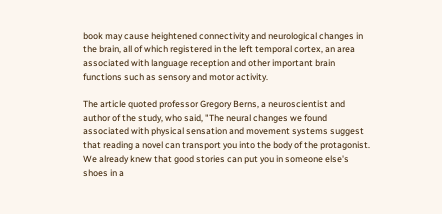book may cause heightened connectivity and neurological changes in the brain, all of which registered in the left temporal cortex, an area associated with language reception and other important brain functions such as sensory and motor activity.

The article quoted professor Gregory Berns, a neuroscientist and author of the study, who said, "The neural changes we found associated with physical sensation and movement systems suggest that reading a novel can transport you into the body of the protagonist. We already knew that good stories can put you in someone else's shoes in a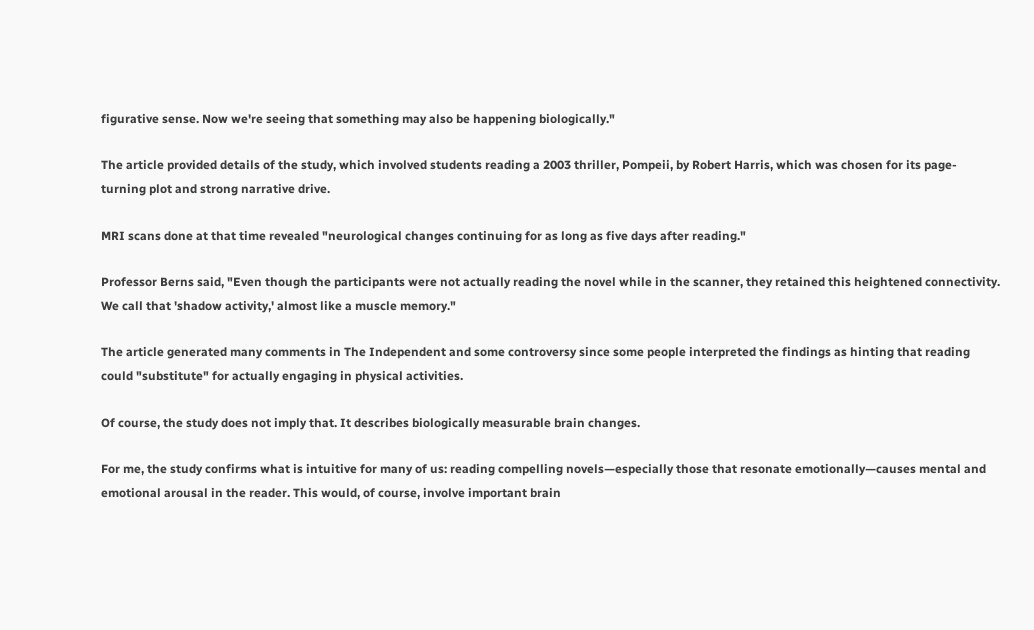figurative sense. Now we're seeing that something may also be happening biologically."

The article provided details of the study, which involved students reading a 2003 thriller, Pompeii, by Robert Harris, which was chosen for its page-turning plot and strong narrative drive.

MRI scans done at that time revealed "neurological changes continuing for as long as five days after reading."

Professor Berns said, "Even though the participants were not actually reading the novel while in the scanner, they retained this heightened connectivity. We call that 'shadow activity,' almost like a muscle memory."

The article generated many comments in The Independent and some controversy since some people interpreted the findings as hinting that reading could "substitute" for actually engaging in physical activities.

Of course, the study does not imply that. It describes biologically measurable brain changes.

For me, the study confirms what is intuitive for many of us: reading compelling novels—especially those that resonate emotionally—causes mental and emotional arousal in the reader. This would, of course, involve important brain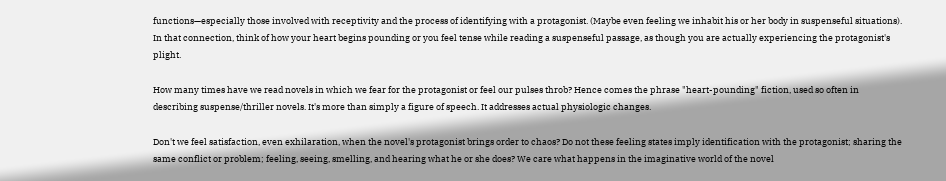functions—especially those involved with receptivity and the process of identifying with a protagonist. (Maybe even feeling we inhabit his or her body in suspenseful situations). In that connection, think of how your heart begins pounding or you feel tense while reading a suspenseful passage, as though you are actually experiencing the protagonist's plight.

How many times have we read novels in which we fear for the protagonist or feel our pulses throb? Hence comes the phrase "heart-pounding" fiction, used so often in describing suspense/thriller novels. It's more than simply a figure of speech. It addresses actual physiologic changes.

Don't we feel satisfaction, even exhilaration, when the novel's protagonist brings order to chaos? Do not these feeling states imply identification with the protagonist; sharing the same conflict or problem; feeling, seeing, smelling, and hearing what he or she does? We care what happens in the imaginative world of the novel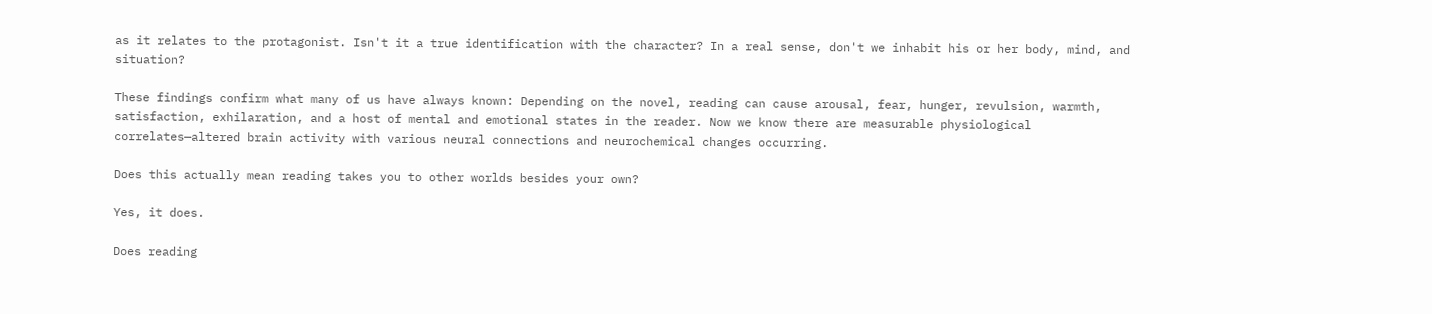as it relates to the protagonist. Isn't it a true identification with the character? In a real sense, don't we inhabit his or her body, mind, and situation?

These findings confirm what many of us have always known: Depending on the novel, reading can cause arousal, fear, hunger, revulsion, warmth, satisfaction, exhilaration, and a host of mental and emotional states in the reader. Now we know there are measurable physiological correlates—altered brain activity with various neural connections and neurochemical changes occurring.

Does this actually mean reading takes you to other worlds besides your own?

Yes, it does.

Does reading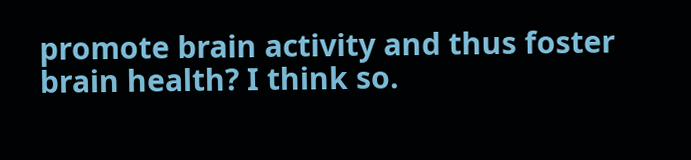promote brain activity and thus foster brain health? I think so.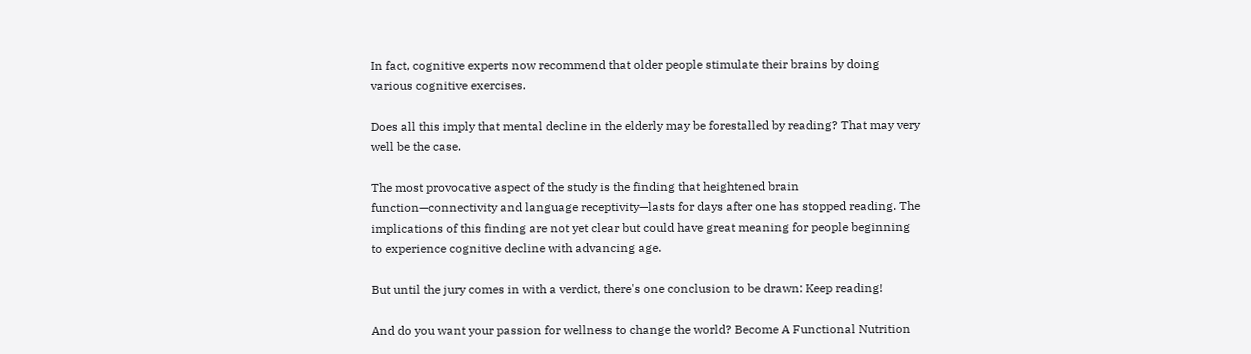In fact, cognitive experts now recommend that older people stimulate their brains by doing various cognitive exercises.

Does all this imply that mental decline in the elderly may be forestalled by reading? That may very well be the case.

The most provocative aspect of the study is the finding that heightened brain function—connectivity and language receptivity—lasts for days after one has stopped reading. The implications of this finding are not yet clear but could have great meaning for people beginning to experience cognitive decline with advancing age.

But until the jury comes in with a verdict, there's one conclusion to be drawn: Keep reading!

And do you want your passion for wellness to change the world? Become A Functional Nutrition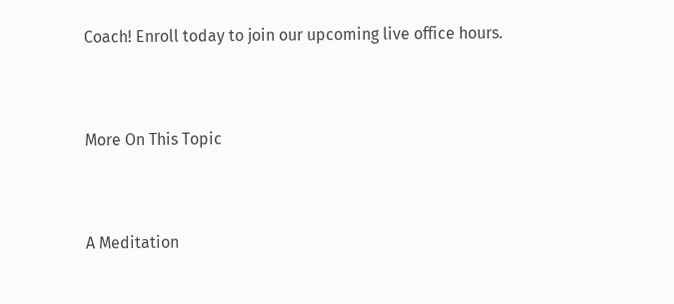Coach! Enroll today to join our upcoming live office hours.


More On This Topic


A Meditation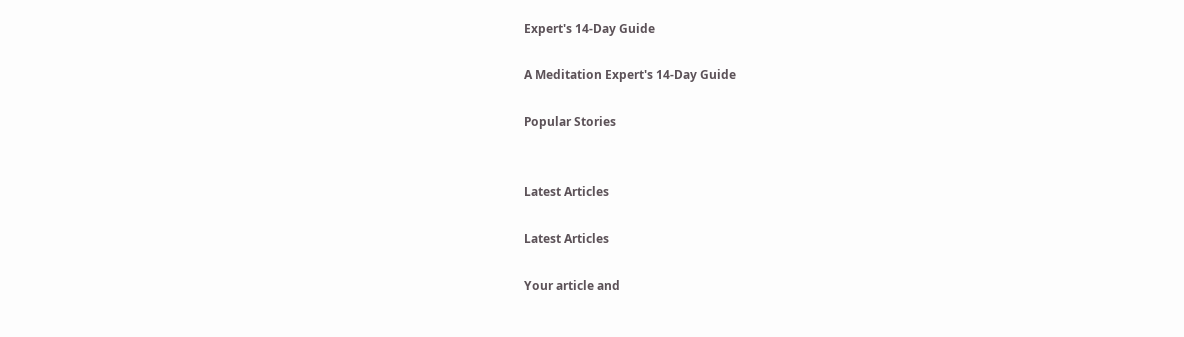Expert's 14-Day Guide

A Meditation Expert's 14-Day Guide

Popular Stories


Latest Articles

Latest Articles

Your article and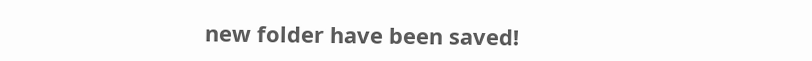new folder have been saved!